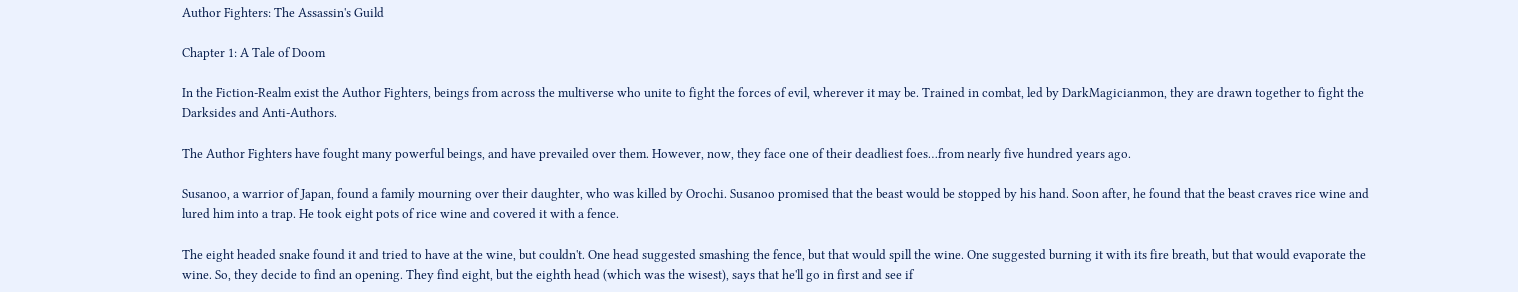Author Fighters: The Assassin's Guild

Chapter 1: A Tale of Doom

In the Fiction-Realm exist the Author Fighters, beings from across the multiverse who unite to fight the forces of evil, wherever it may be. Trained in combat, led by DarkMagicianmon, they are drawn together to fight the Darksides and Anti-Authors.

The Author Fighters have fought many powerful beings, and have prevailed over them. However, now, they face one of their deadliest foes…from nearly five hundred years ago.

Susanoo, a warrior of Japan, found a family mourning over their daughter, who was killed by Orochi. Susanoo promised that the beast would be stopped by his hand. Soon after, he found that the beast craves rice wine and lured him into a trap. He took eight pots of rice wine and covered it with a fence.

The eight headed snake found it and tried to have at the wine, but couldn't. One head suggested smashing the fence, but that would spill the wine. One suggested burning it with its fire breath, but that would evaporate the wine. So, they decide to find an opening. They find eight, but the eighth head (which was the wisest), says that he'll go in first and see if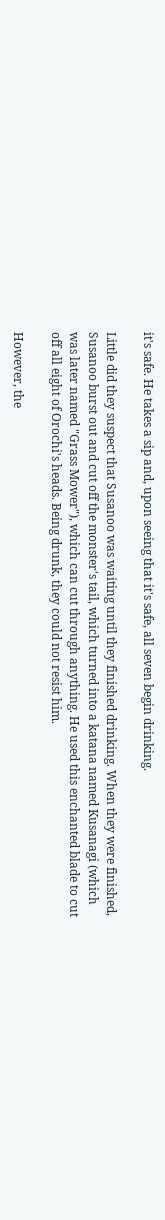it's safe. He takes a sip and, upon seeing that it's safe, all seven begin drinking.

Little did they suspect that Susanoo was waiting until they finished drinking. When they were finished, Susanoo burst out and cut off the monster's tail, which turned into a katana named Kusanagi (which was later named "Grass Mower"), which can cut through anything. He used this enchanted blade to cut off all eight of Orochi's heads. Being drunk, they could not resist him.

However, the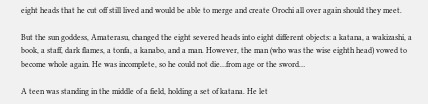eight heads that he cut off still lived and would be able to merge and create Orochi all over again should they meet.

But the sun goddess, Amaterasu, changed the eight severed heads into eight different objects: a katana, a wakizashi, a book, a staff, dark flames, a tonfa, a kanabo, and a man. However, the man (who was the wise eighth head) vowed to become whole again. He was incomplete, so he could not die…from age or the sword…

A teen was standing in the middle of a field, holding a set of katana. He let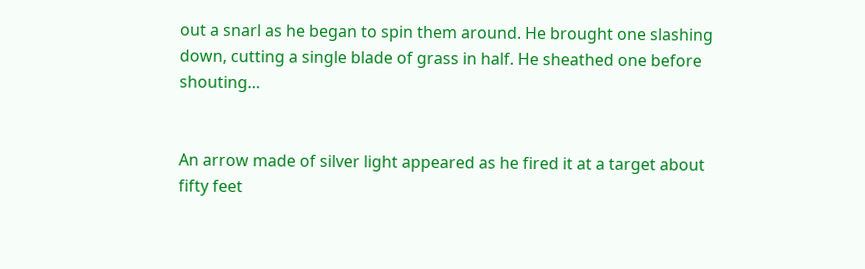out a snarl as he began to spin them around. He brought one slashing down, cutting a single blade of grass in half. He sheathed one before shouting…


An arrow made of silver light appeared as he fired it at a target about fifty feet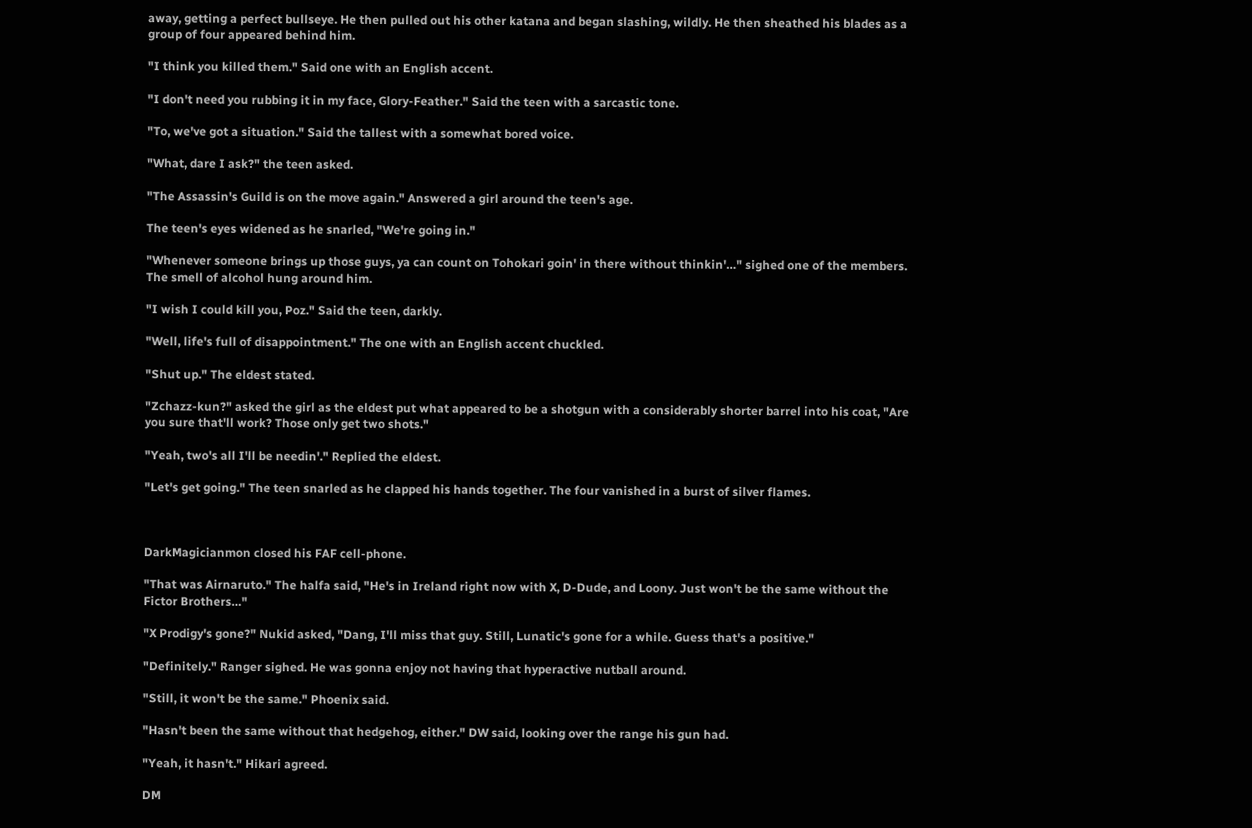away, getting a perfect bullseye. He then pulled out his other katana and began slashing, wildly. He then sheathed his blades as a group of four appeared behind him.

"I think you killed them." Said one with an English accent.

"I don't need you rubbing it in my face, Glory-Feather." Said the teen with a sarcastic tone.

"To, we've got a situation." Said the tallest with a somewhat bored voice.

"What, dare I ask?" the teen asked.

"The Assassin's Guild is on the move again." Answered a girl around the teen's age.

The teen's eyes widened as he snarled, "We're going in."

"Whenever someone brings up those guys, ya can count on Tohokari goin' in there without thinkin'…" sighed one of the members. The smell of alcohol hung around him.

"I wish I could kill you, Poz." Said the teen, darkly.

"Well, life's full of disappointment." The one with an English accent chuckled.

"Shut up." The eldest stated.

"Zchazz-kun?" asked the girl as the eldest put what appeared to be a shotgun with a considerably shorter barrel into his coat, "Are you sure that'll work? Those only get two shots."

"Yeah, two's all I'll be needin'." Replied the eldest.

"Let's get going." The teen snarled as he clapped his hands together. The four vanished in a burst of silver flames.



DarkMagicianmon closed his FAF cell-phone.

"That was Airnaruto." The halfa said, "He's in Ireland right now with X, D-Dude, and Loony. Just won't be the same without the Fictor Brothers…"

"X Prodigy's gone?" Nukid asked, "Dang, I'll miss that guy. Still, Lunatic's gone for a while. Guess that's a positive."

"Definitely." Ranger sighed. He was gonna enjoy not having that hyperactive nutball around.

"Still, it won't be the same." Phoenix said.

"Hasn't been the same without that hedgehog, either." DW said, looking over the range his gun had.

"Yeah, it hasn't." Hikari agreed.

DM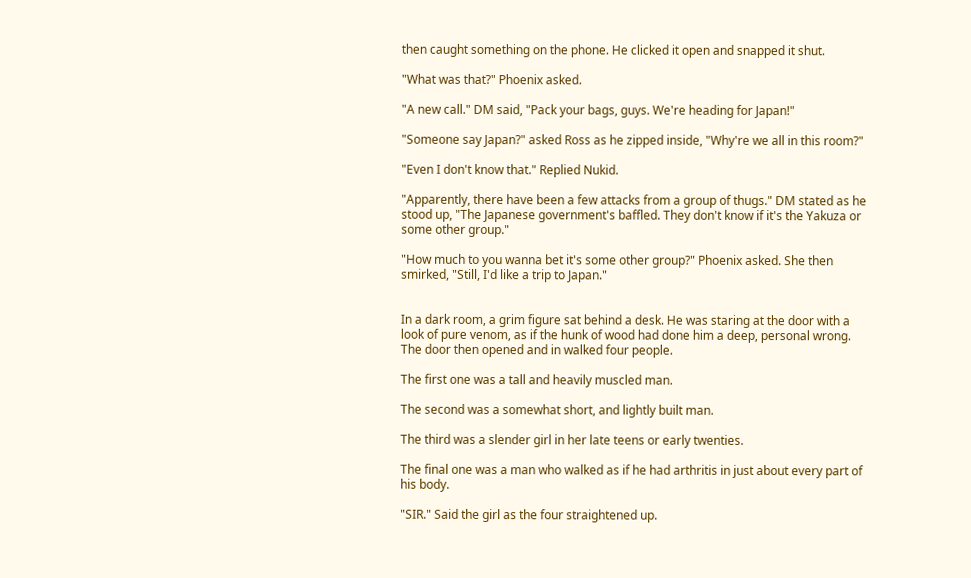then caught something on the phone. He clicked it open and snapped it shut.

"What was that?" Phoenix asked.

"A new call." DM said, "Pack your bags, guys. We're heading for Japan!"

"Someone say Japan?" asked Ross as he zipped inside, "Why're we all in this room?"

"Even I don't know that." Replied Nukid.

"Apparently, there have been a few attacks from a group of thugs." DM stated as he stood up, "The Japanese government's baffled. They don't know if it's the Yakuza or some other group."

"How much to you wanna bet it's some other group?" Phoenix asked. She then smirked, "Still, I'd like a trip to Japan."


In a dark room, a grim figure sat behind a desk. He was staring at the door with a look of pure venom, as if the hunk of wood had done him a deep, personal wrong. The door then opened and in walked four people.

The first one was a tall and heavily muscled man.

The second was a somewhat short, and lightly built man.

The third was a slender girl in her late teens or early twenties.

The final one was a man who walked as if he had arthritis in just about every part of his body.

"SIR." Said the girl as the four straightened up.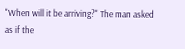"When will it be arriving?" The man asked as if the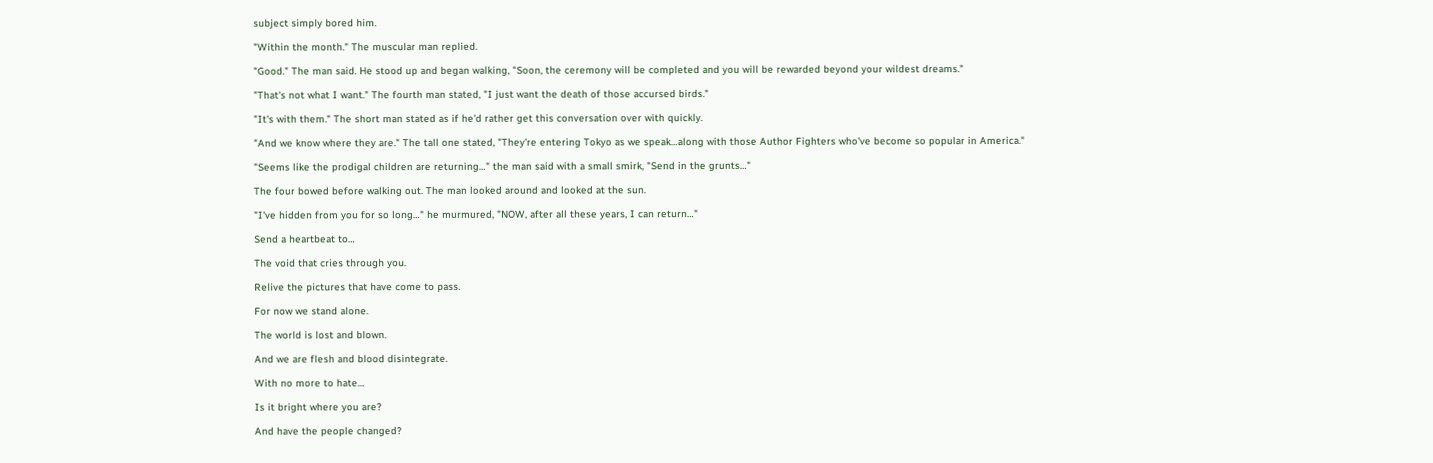subject simply bored him.

"Within the month." The muscular man replied.

"Good." The man said. He stood up and began walking, "Soon, the ceremony will be completed and you will be rewarded beyond your wildest dreams."

"That's not what I want." The fourth man stated, "I just want the death of those accursed birds."

"It's with them." The short man stated as if he'd rather get this conversation over with quickly.

"And we know where they are." The tall one stated, "They're entering Tokyo as we speak…along with those Author Fighters who've become so popular in America."

"Seems like the prodigal children are returning…" the man said with a small smirk, "Send in the grunts…"

The four bowed before walking out. The man looked around and looked at the sun.

"I've hidden from you for so long…" he murmured, "NOW, after all these years, I can return…"

Send a heartbeat to…

The void that cries through you.

Relive the pictures that have come to pass.

For now we stand alone.

The world is lost and blown.

And we are flesh and blood disintegrate.

With no more to hate…

Is it bright where you are?

And have the people changed?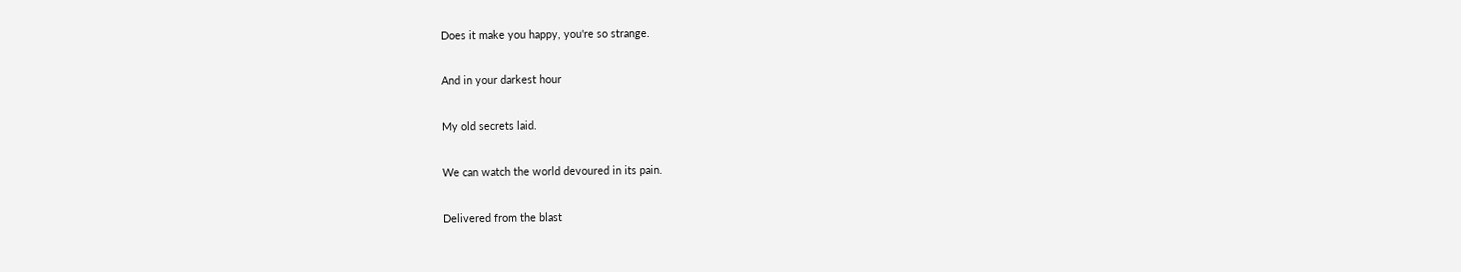Does it make you happy, you're so strange.

And in your darkest hour

My old secrets laid.

We can watch the world devoured in its pain.

Delivered from the blast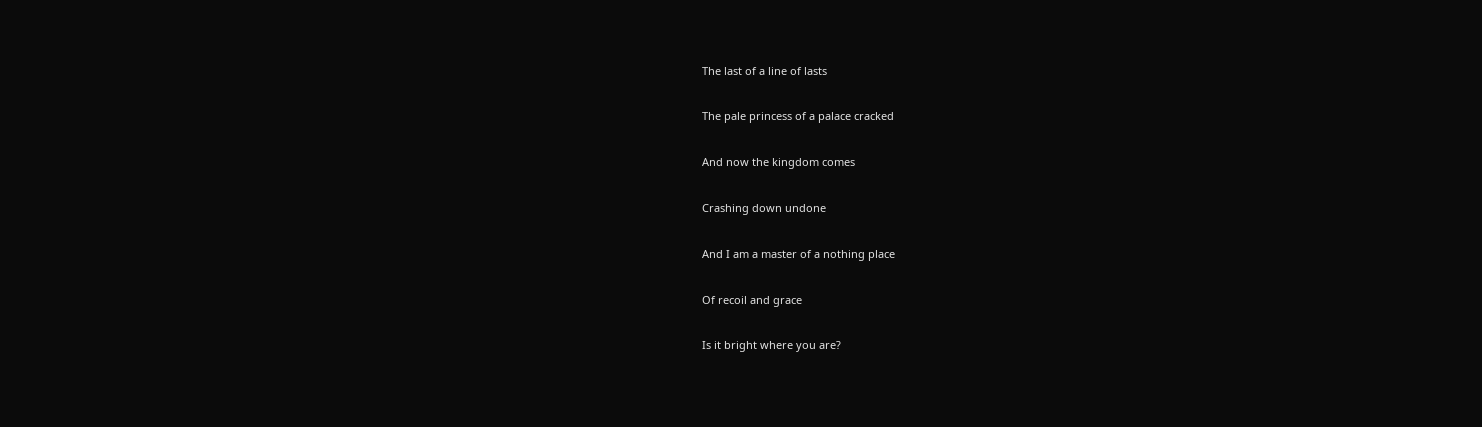The last of a line of lasts

The pale princess of a palace cracked

And now the kingdom comes

Crashing down undone

And I am a master of a nothing place

Of recoil and grace

Is it bright where you are?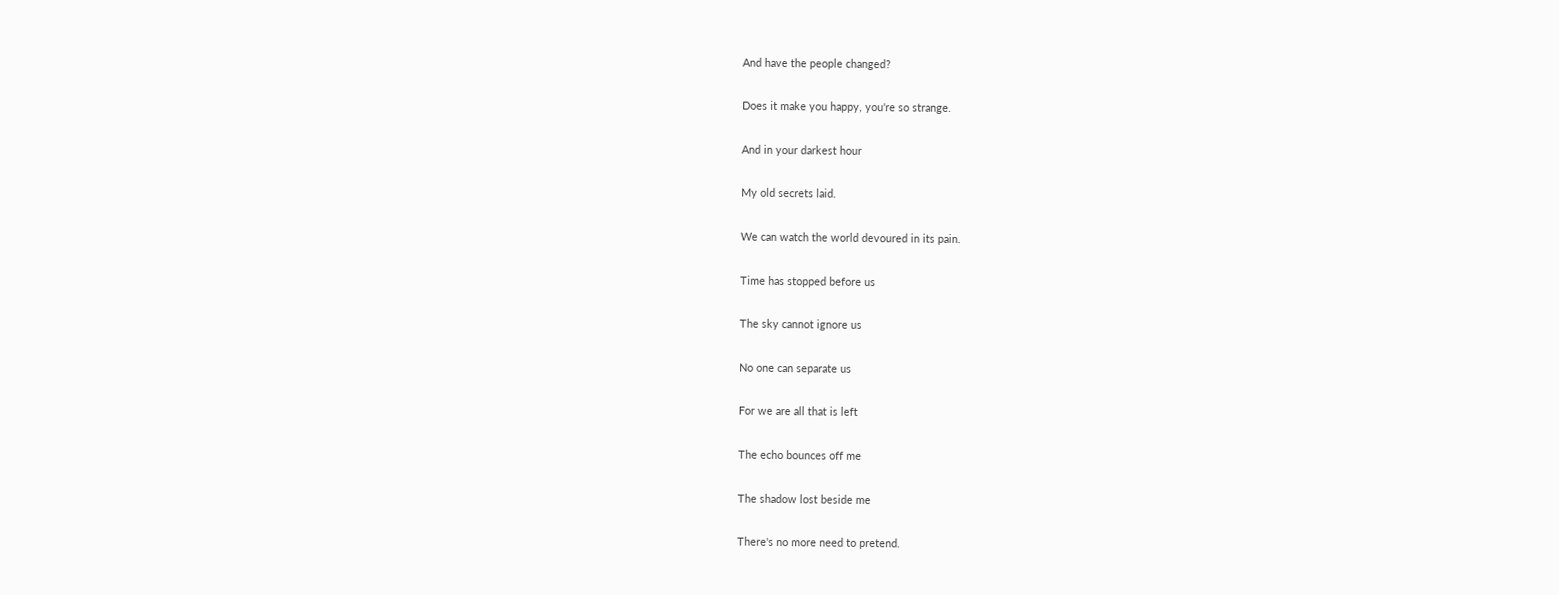And have the people changed?

Does it make you happy, you're so strange.

And in your darkest hour

My old secrets laid.

We can watch the world devoured in its pain.

Time has stopped before us

The sky cannot ignore us

No one can separate us

For we are all that is left

The echo bounces off me

The shadow lost beside me

There's no more need to pretend.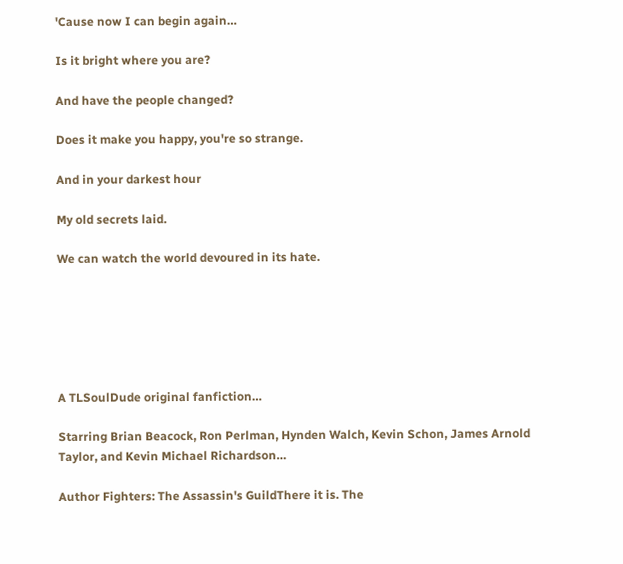'Cause now I can begin again…

Is it bright where you are?

And have the people changed?

Does it make you happy, you're so strange.

And in your darkest hour

My old secrets laid.

We can watch the world devoured in its hate.






A TLSoulDude original fanfiction…

Starring Brian Beacock, Ron Perlman, Hynden Walch, Kevin Schon, James Arnold Taylor, and Kevin Michael Richardson…

Author Fighters: The Assassin's GuildThere it is. The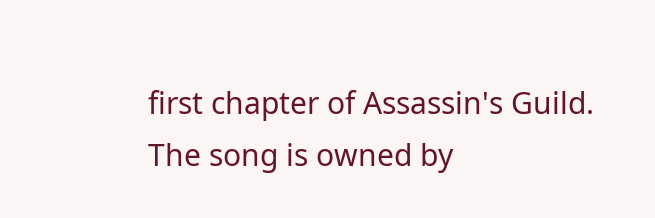first chapter of Assassin's Guild. The song is owned by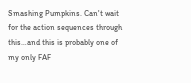Smashing Pumpkins. Can't wait for the action sequences through this…and this is probably one of my only FAF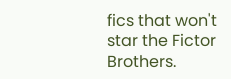fics that won't star the Fictor Brothers.